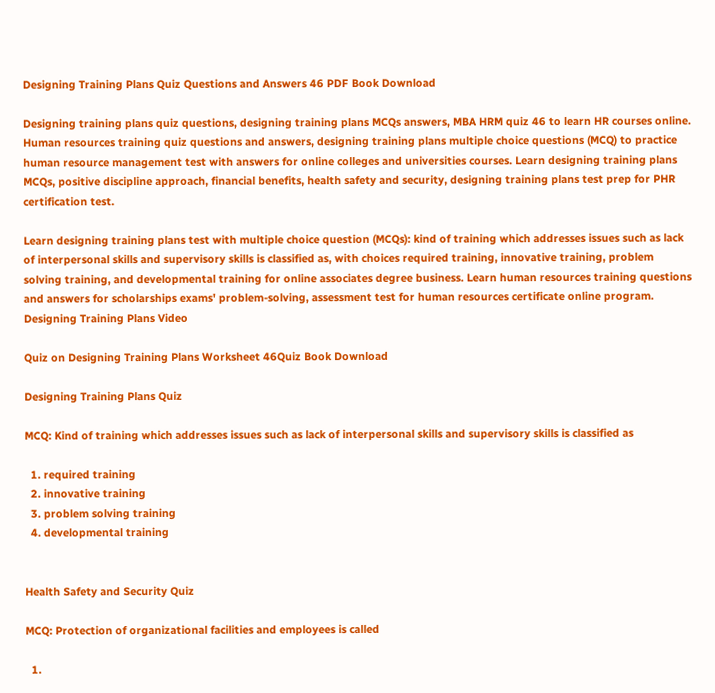Designing Training Plans Quiz Questions and Answers 46 PDF Book Download

Designing training plans quiz questions, designing training plans MCQs answers, MBA HRM quiz 46 to learn HR courses online. Human resources training quiz questions and answers, designing training plans multiple choice questions (MCQ) to practice human resource management test with answers for online colleges and universities courses. Learn designing training plans MCQs, positive discipline approach, financial benefits, health safety and security, designing training plans test prep for PHR certification test.

Learn designing training plans test with multiple choice question (MCQs): kind of training which addresses issues such as lack of interpersonal skills and supervisory skills is classified as, with choices required training, innovative training, problem solving training, and developmental training for online associates degree business. Learn human resources training questions and answers for scholarships exams' problem-solving, assessment test for human resources certificate online program. Designing Training Plans Video

Quiz on Designing Training Plans Worksheet 46Quiz Book Download

Designing Training Plans Quiz

MCQ: Kind of training which addresses issues such as lack of interpersonal skills and supervisory skills is classified as

  1. required training
  2. innovative training
  3. problem solving training
  4. developmental training


Health Safety and Security Quiz

MCQ: Protection of organizational facilities and employees is called

  1.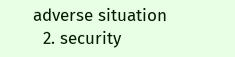adverse situation
  2. security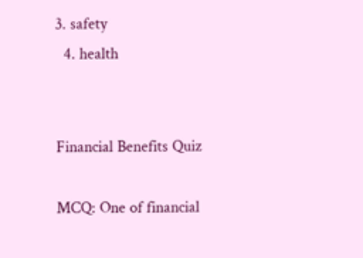3. safety
  4. health


Financial Benefits Quiz

MCQ: One of financial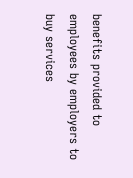benefits provided to employees by employers to buy services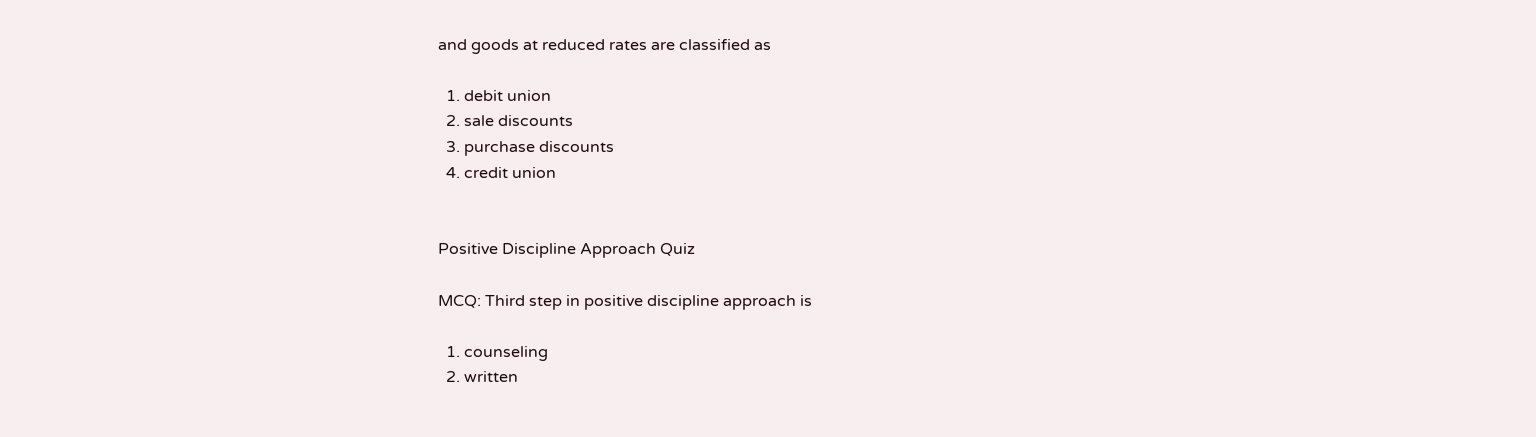and goods at reduced rates are classified as

  1. debit union
  2. sale discounts
  3. purchase discounts
  4. credit union


Positive Discipline Approach Quiz

MCQ: Third step in positive discipline approach is

  1. counseling
  2. written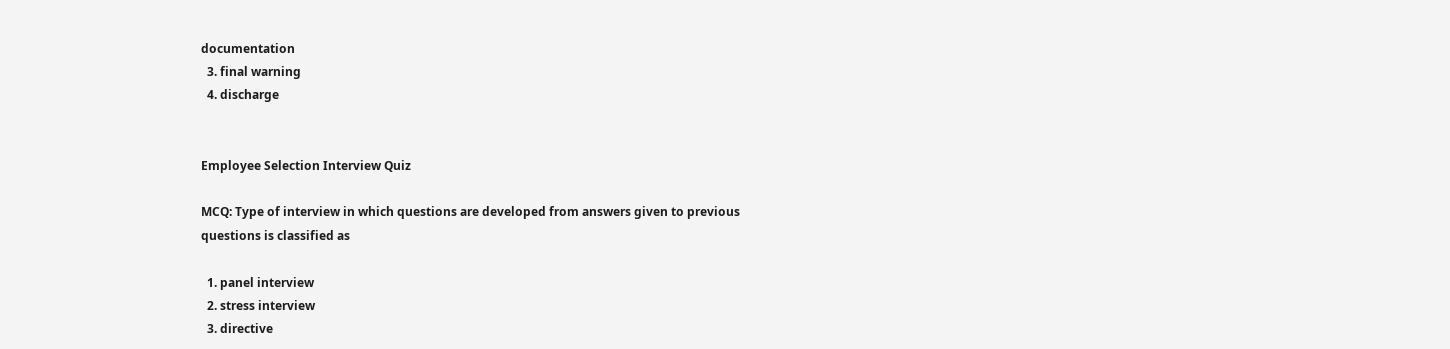documentation
  3. final warning
  4. discharge


Employee Selection Interview Quiz

MCQ: Type of interview in which questions are developed from answers given to previous questions is classified as

  1. panel interview
  2. stress interview
  3. directive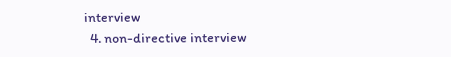interview
  4. non-directive interview